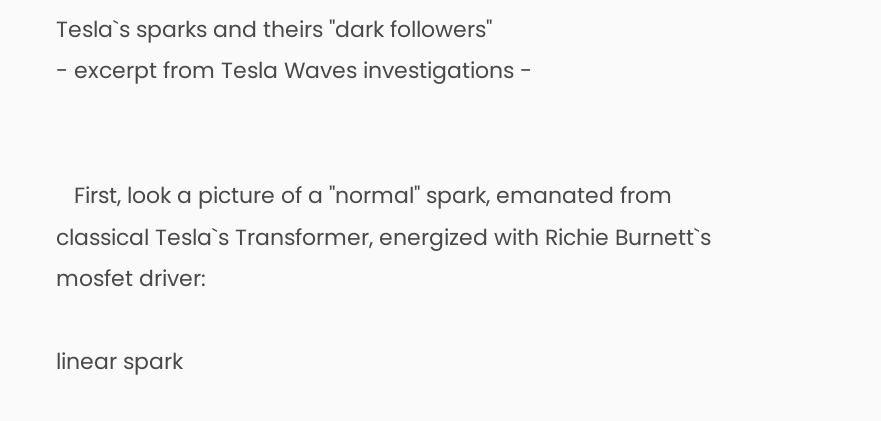Tesla`s sparks and theirs "dark followers"
- excerpt from Tesla Waves investigations -


   First, look a picture of a "normal" spark, emanated from classical Tesla`s Transformer, energized with Richie Burnett`s mosfet driver:

linear spark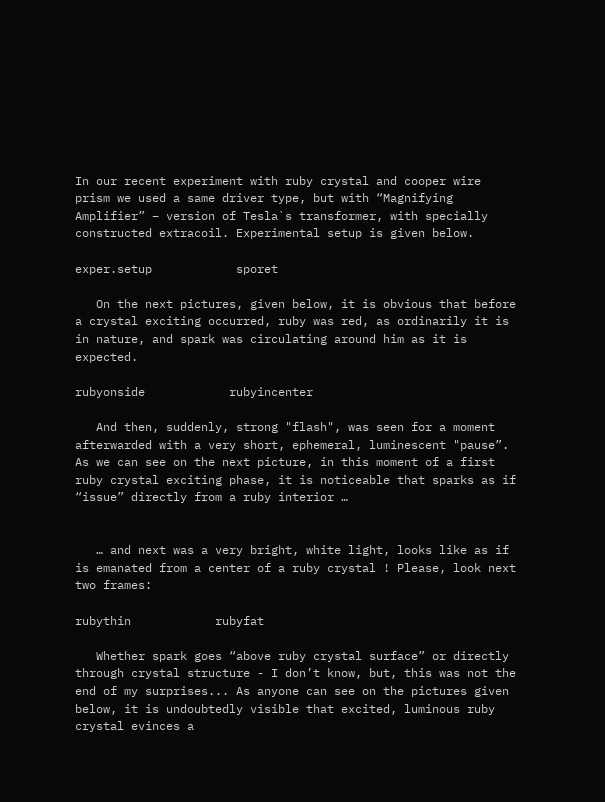In our recent experiment with ruby crystal and cooper wire prism we used a same driver type, but with “Magnifying Amplifier” – version of Tesla`s transformer, with specially constructed extracoil. Experimental setup is given below.

exper.setup            sporet

   On the next pictures, given below, it is obvious that before a crystal exciting occurred, ruby was red, as ordinarily it is in nature, and spark was circulating around him as it is expected.

rubyonside            rubyincenter

   And then, suddenly, strong "flash", was seen for a moment afterwarded with a very short, ephemeral, luminescent "pause”. As we can see on the next picture, in this moment of a first ruby crystal exciting phase, it is noticeable that sparks as if “issue” directly from a ruby interior …


   … and next was a very bright, white light, looks like as if is emanated from a center of a ruby crystal ! Please, look next two frames:

rubythin            rubyfat

   Whether spark goes “above ruby crystal surface” or directly through crystal structure - I don’t know, but, this was not the end of my surprises... As anyone can see on the pictures given below, it is undoubtedly visible that excited, luminous ruby crystal evinces a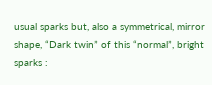usual sparks but, also a symmetrical, mirror shape, “Dark twin” of this “normal”, bright sparks :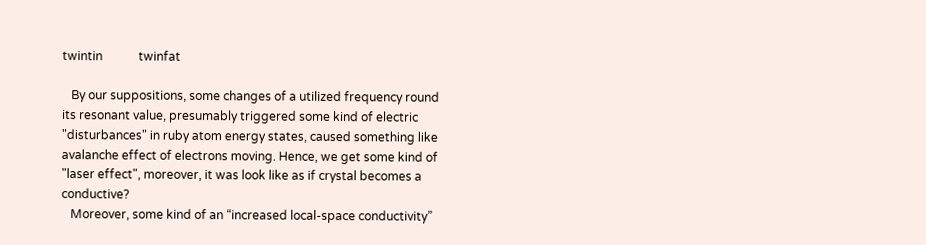twintin            twinfat

   By our suppositions, some changes of a utilized frequency round its resonant value, presumably triggered some kind of electric "disturbances" in ruby atom energy states, caused something like avalanche effect of electrons moving. Hence, we get some kind of "laser effect", moreover, it was look like as if crystal becomes a conductive?
   Moreover, some kind of an “increased local-space conductivity”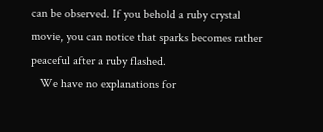can be observed. If you behold a ruby crystal movie, you can notice that sparks becomes rather peaceful after a ruby flashed.
   We have no explanations for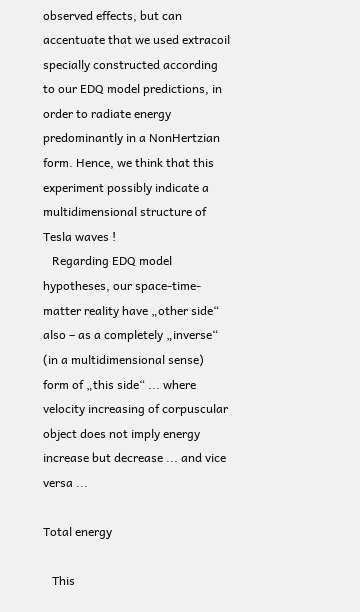observed effects, but can accentuate that we used extracoil specially constructed according to our EDQ model predictions, in order to radiate energy predominantly in a NonHertzian form. Hence, we think that this experiment possibly indicate a multidimensional structure of Tesla waves !
   Regarding EDQ model hypotheses, our space-time-matter reality have „other side“ also – as a completely „inverse“ (in a multidimensional sense) form of „this side“ ... where velocity increasing of corpuscular object does not imply energy increase but decrease ... and vice versa ...

Total energy

   This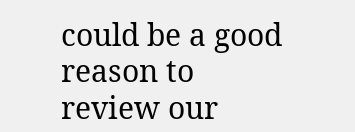could be a good reason to review our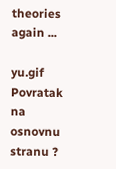theories again ...

yu.gif      Povratak na osnovnu stranu ?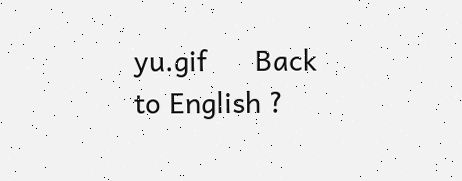yu.gif      Back to English ?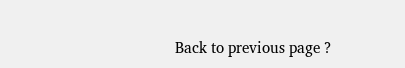Back to previous page ?